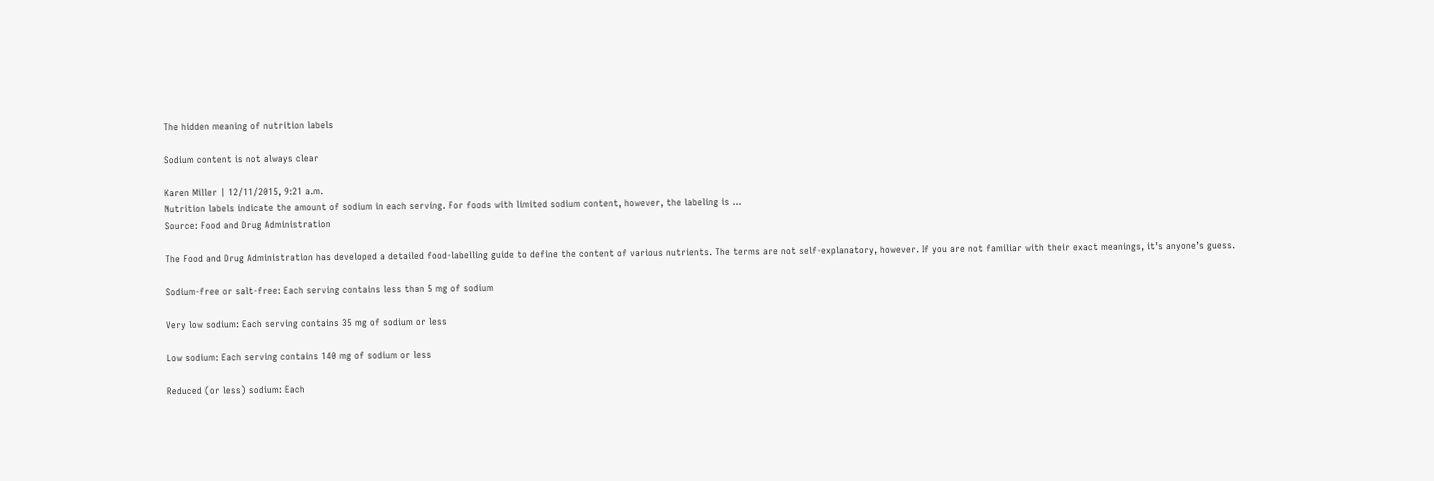The hidden meaning of nutrition labels

Sodium content is not always clear

Karen Miller | 12/11/2015, 9:21 a.m.
Nutrition labels indicate the amount of sodium in each serving. For foods with limited sodium content, however, the labeling is ...
Source: Food and Drug Administration

The Food and Drug Administration has developed a detailed food-labelling guide to define the content of various nutrients. The terms are not self-explanatory, however. If you are not familiar with their exact meanings, it’s anyone’s guess.

Sodium-free or salt-free: Each serving contains less than 5 mg of sodium

Very low sodium: Each serving contains 35 mg of sodium or less

Low sodium: Each serving contains 140 mg of sodium or less

Reduced (or less) sodium: Each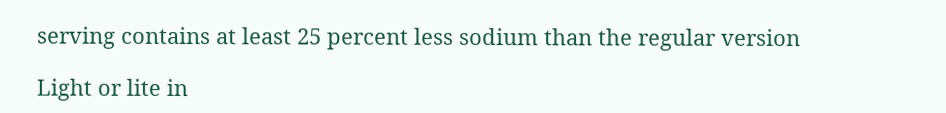serving contains at least 25 percent less sodium than the regular version

Light or lite in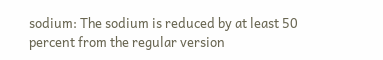sodium: The sodium is reduced by at least 50 percent from the regular version